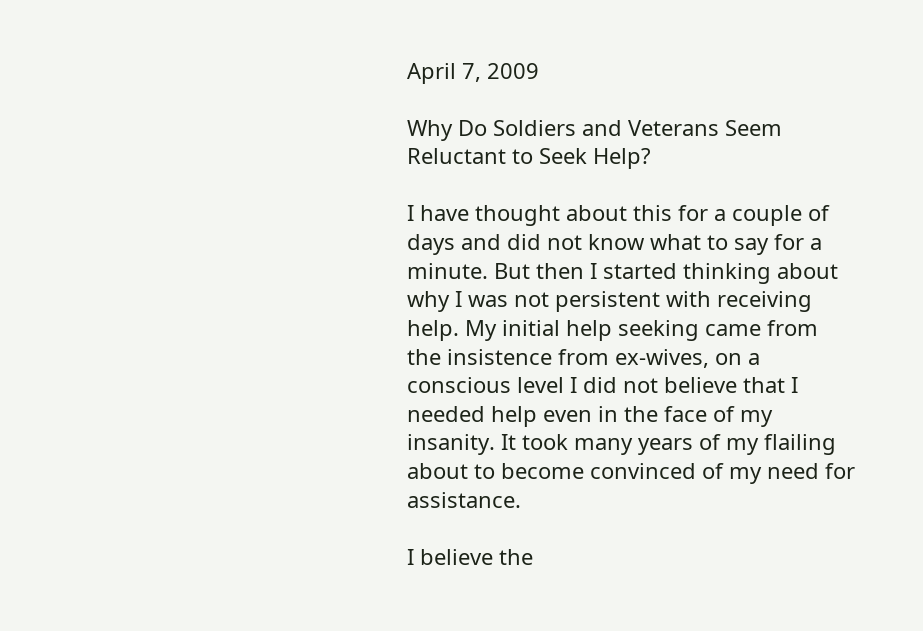April 7, 2009

Why Do Soldiers and Veterans Seem Reluctant to Seek Help?

I have thought about this for a couple of days and did not know what to say for a minute. But then I started thinking about why I was not persistent with receiving help. My initial help seeking came from the insistence from ex-wives, on a conscious level I did not believe that I needed help even in the face of my insanity. It took many years of my flailing about to become convinced of my need for assistance.

I believe the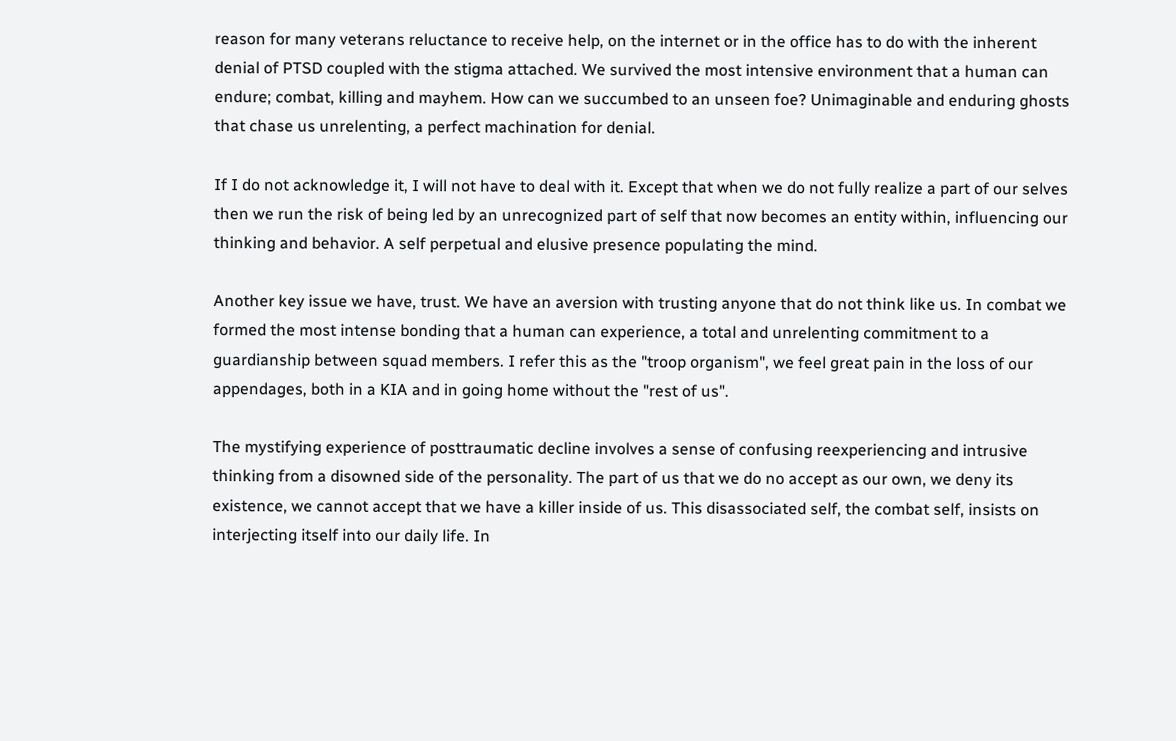reason for many veterans reluctance to receive help, on the internet or in the office has to do with the inherent denial of PTSD coupled with the stigma attached. We survived the most intensive environment that a human can endure; combat, killing and mayhem. How can we succumbed to an unseen foe? Unimaginable and enduring ghosts that chase us unrelenting, a perfect machination for denial.

If I do not acknowledge it, I will not have to deal with it. Except that when we do not fully realize a part of our selves then we run the risk of being led by an unrecognized part of self that now becomes an entity within, influencing our thinking and behavior. A self perpetual and elusive presence populating the mind.

Another key issue we have, trust. We have an aversion with trusting anyone that do not think like us. In combat we formed the most intense bonding that a human can experience, a total and unrelenting commitment to a guardianship between squad members. I refer this as the "troop organism", we feel great pain in the loss of our appendages, both in a KIA and in going home without the "rest of us".

The mystifying experience of posttraumatic decline involves a sense of confusing reexperiencing and intrusive thinking from a disowned side of the personality. The part of us that we do no accept as our own, we deny its existence, we cannot accept that we have a killer inside of us. This disassociated self, the combat self, insists on interjecting itself into our daily life. In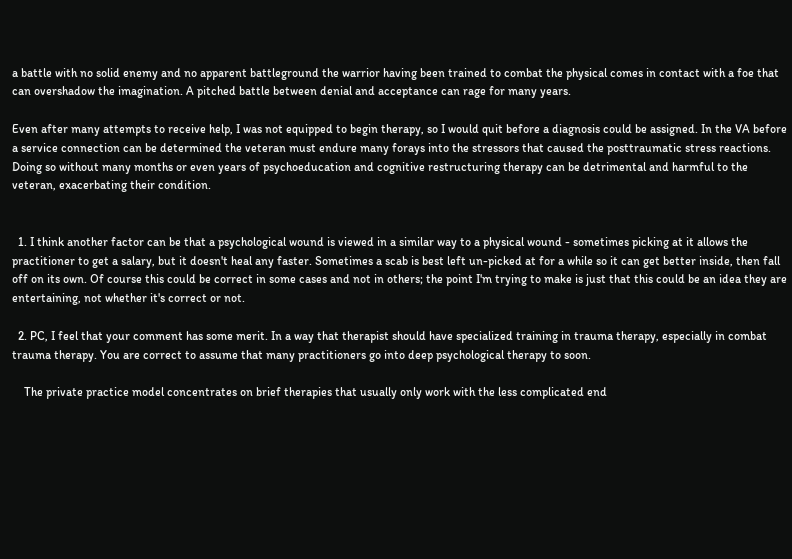a battle with no solid enemy and no apparent battleground the warrior having been trained to combat the physical comes in contact with a foe that can overshadow the imagination. A pitched battle between denial and acceptance can rage for many years.

Even after many attempts to receive help, I was not equipped to begin therapy, so I would quit before a diagnosis could be assigned. In the VA before a service connection can be determined the veteran must endure many forays into the stressors that caused the posttraumatic stress reactions. Doing so without many months or even years of psychoeducation and cognitive restructuring therapy can be detrimental and harmful to the veteran, exacerbating their condition.


  1. I think another factor can be that a psychological wound is viewed in a similar way to a physical wound - sometimes picking at it allows the practitioner to get a salary, but it doesn't heal any faster. Sometimes a scab is best left un-picked at for a while so it can get better inside, then fall off on its own. Of course this could be correct in some cases and not in others; the point I'm trying to make is just that this could be an idea they are entertaining, not whether it's correct or not.

  2. PC, I feel that your comment has some merit. In a way that therapist should have specialized training in trauma therapy, especially in combat trauma therapy. You are correct to assume that many practitioners go into deep psychological therapy to soon.

    The private practice model concentrates on brief therapies that usually only work with the less complicated end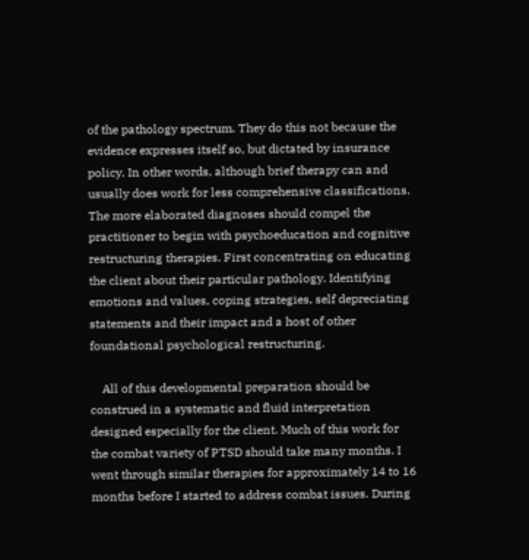of the pathology spectrum. They do this not because the evidence expresses itself so, but dictated by insurance policy. In other words, although brief therapy can and usually does work for less comprehensive classifications. The more elaborated diagnoses should compel the practitioner to begin with psychoeducation and cognitive restructuring therapies. First concentrating on educating the client about their particular pathology. Identifying emotions and values, coping strategies, self depreciating statements and their impact and a host of other foundational psychological restructuring.

    All of this developmental preparation should be construed in a systematic and fluid interpretation designed especially for the client. Much of this work for the combat variety of PTSD should take many months. I went through similar therapies for approximately 14 to 16 months before I started to address combat issues. During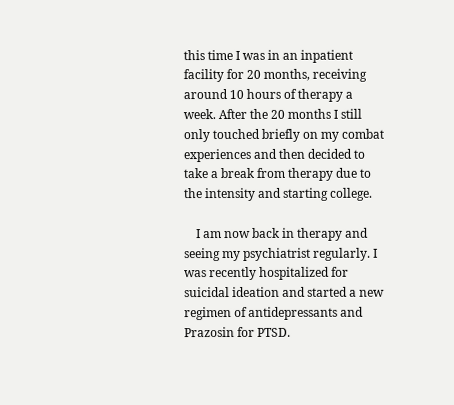this time I was in an inpatient facility for 20 months, receiving around 10 hours of therapy a week. After the 20 months I still only touched briefly on my combat experiences and then decided to take a break from therapy due to the intensity and starting college.

    I am now back in therapy and seeing my psychiatrist regularly. I was recently hospitalized for suicidal ideation and started a new regimen of antidepressants and Prazosin for PTSD.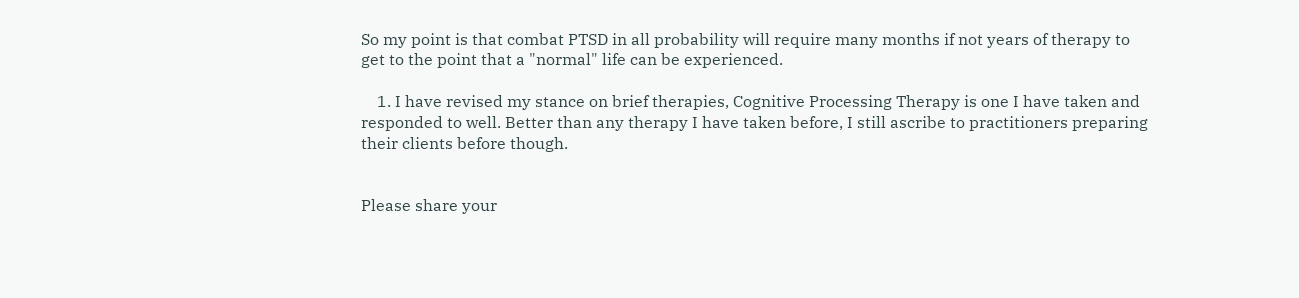So my point is that combat PTSD in all probability will require many months if not years of therapy to get to the point that a "normal" life can be experienced.

    1. I have revised my stance on brief therapies, Cognitive Processing Therapy is one I have taken and responded to well. Better than any therapy I have taken before, I still ascribe to practitioners preparing their clients before though.


Please share your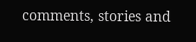comments, stories and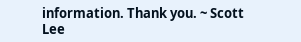information. Thank you. ~ Scott Lee